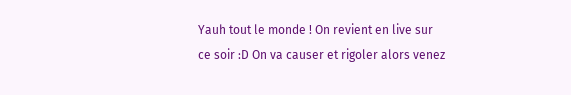Yauh tout le monde ! On revient en live sur ce soir :D On va causer et rigoler alors venez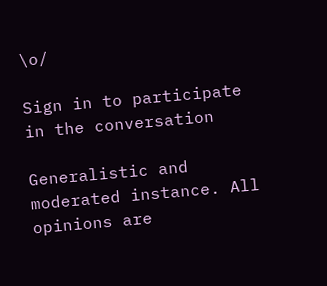\o/

Sign in to participate in the conversation

Generalistic and moderated instance. All opinions are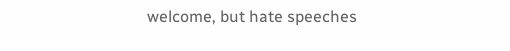welcome, but hate speeches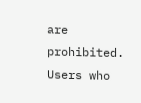are prohibited. Users who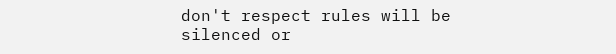don't respect rules will be silenced or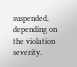suspended, depending on the violation severity.